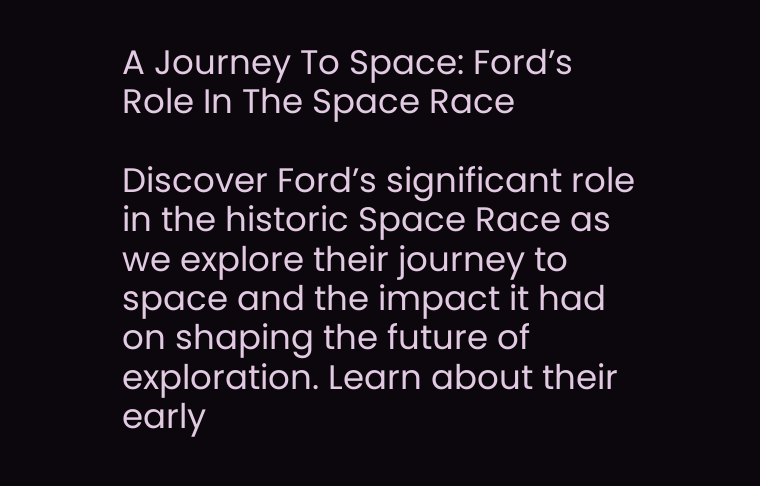A Journey To Space: Ford’s Role In The Space Race

Discover Ford’s significant role in the historic Space Race as we explore their journey to space and the impact it had on shaping the future of exploration. Learn about their early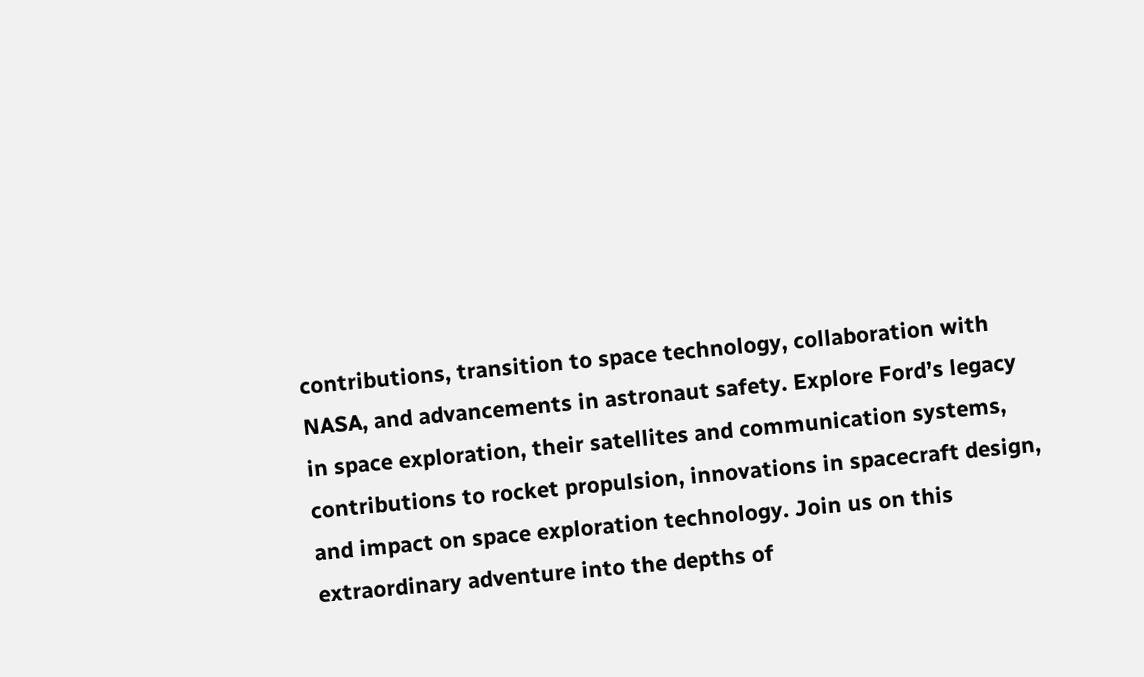contributions, transition to space technology, collaboration with NASA, and advancements in astronaut safety. Explore Ford’s legacy in space exploration, their satellites and communication systems, contributions to rocket propulsion, innovations in spacecraft design, and impact on space exploration technology. Join us on this extraordinary adventure into the depths of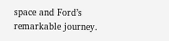space and Ford’s remarkable journey.